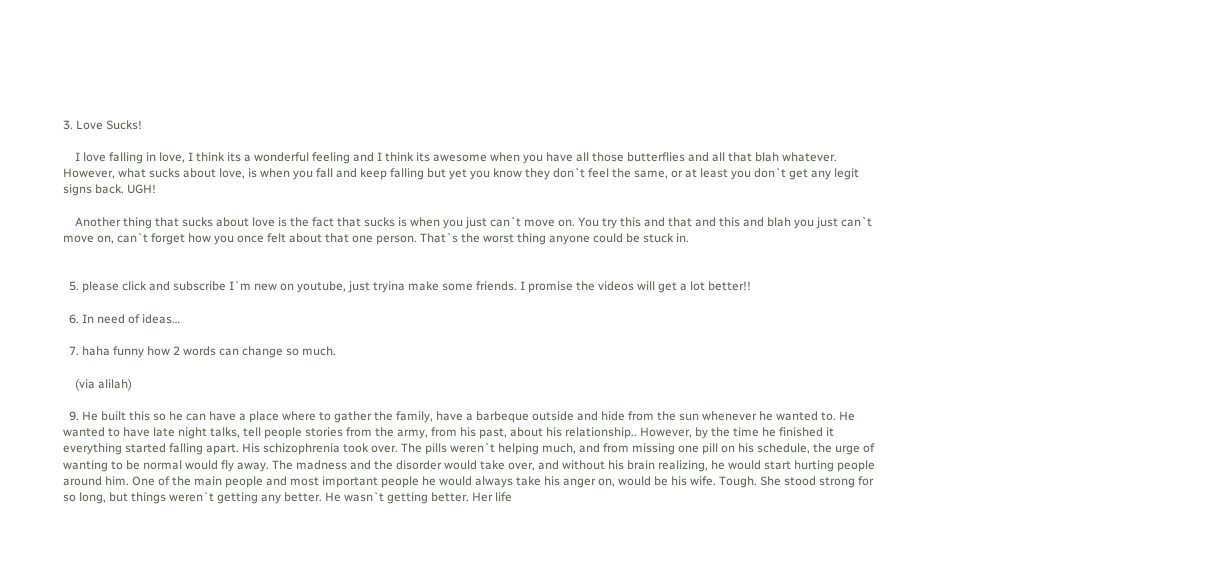3. Love Sucks!

    I love falling in love, I think its a wonderful feeling and I think its awesome when you have all those butterflies and all that blah whatever. However, what sucks about love, is when you fall and keep falling but yet you know they don`t feel the same, or at least you don`t get any legit signs back. UGH!

    Another thing that sucks about love is the fact that sucks is when you just can`t move on. You try this and that and this and blah you just can`t move on, can`t forget how you once felt about that one person. That`s the worst thing anyone could be stuck in.


  5. please click and subscribe I`m new on youtube, just tryina make some friends. I promise the videos will get a lot better!!

  6. In need of ideas…

  7. haha funny how 2 words can change so much.

    (via alilah)

  9. He built this so he can have a place where to gather the family, have a barbeque outside and hide from the sun whenever he wanted to. He wanted to have late night talks, tell people stories from the army, from his past, about his relationship.. However, by the time he finished it everything started falling apart. His schizophrenia took over. The pills weren`t helping much, and from missing one pill on his schedule, the urge of wanting to be normal would fly away. The madness and the disorder would take over, and without his brain realizing, he would start hurting people around him. One of the main people and most important people he would always take his anger on, would be his wife. Tough. She stood strong for so long, but things weren`t getting any better. He wasn`t getting better. Her life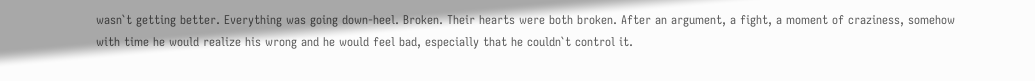wasn`t getting better. Everything was going down-heel. Broken. Their hearts were both broken. After an argument, a fight, a moment of craziness, somehow with time he would realize his wrong and he would feel bad, especially that he couldn`t control it.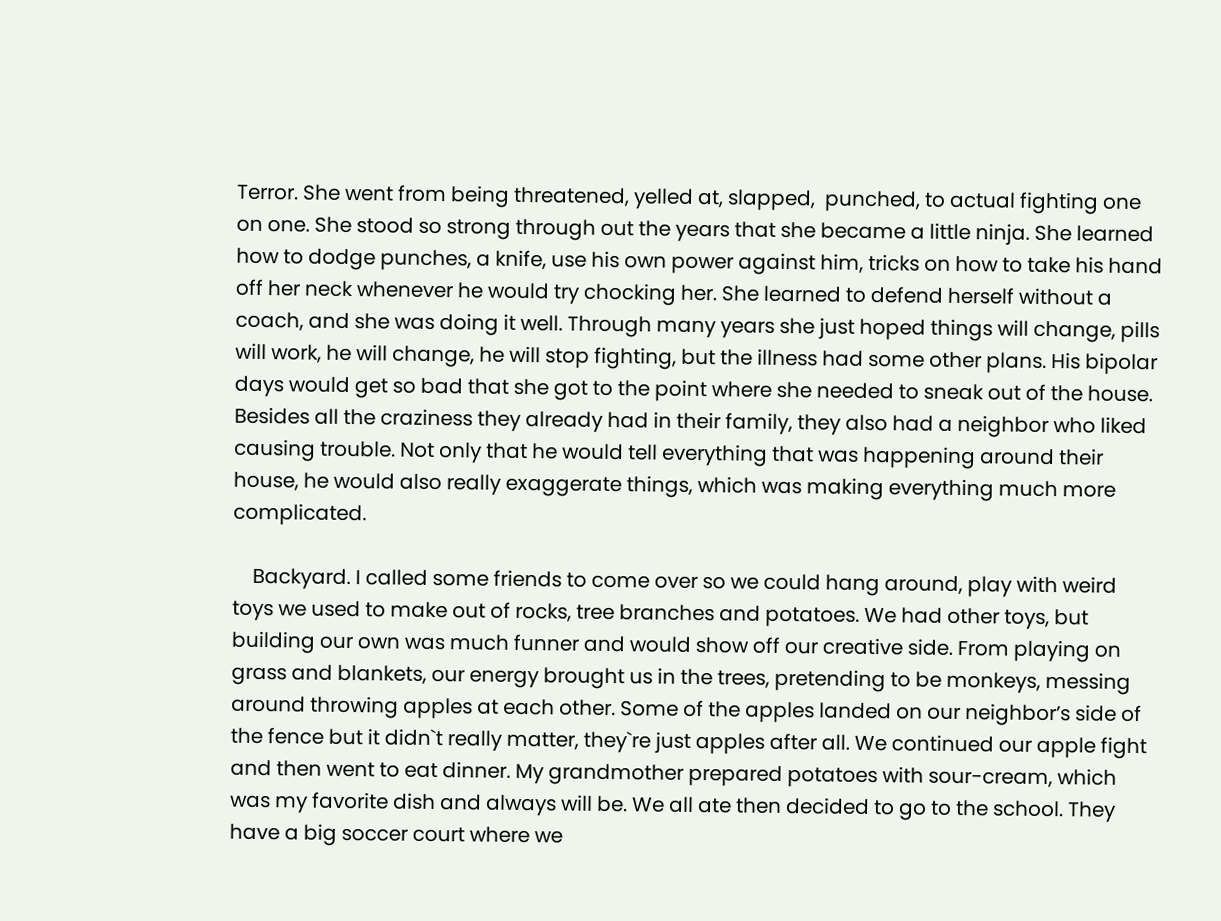Terror. She went from being threatened, yelled at, slapped,  punched, to actual fighting one on one. She stood so strong through out the years that she became a little ninja. She learned how to dodge punches, a knife, use his own power against him, tricks on how to take his hand off her neck whenever he would try chocking her. She learned to defend herself without a coach, and she was doing it well. Through many years she just hoped things will change, pills will work, he will change, he will stop fighting, but the illness had some other plans. His bipolar days would get so bad that she got to the point where she needed to sneak out of the house. Besides all the craziness they already had in their family, they also had a neighbor who liked causing trouble. Not only that he would tell everything that was happening around their house, he would also really exaggerate things, which was making everything much more complicated.

    Backyard. I called some friends to come over so we could hang around, play with weird toys we used to make out of rocks, tree branches and potatoes. We had other toys, but building our own was much funner and would show off our creative side. From playing on grass and blankets, our energy brought us in the trees, pretending to be monkeys, messing around throwing apples at each other. Some of the apples landed on our neighbor’s side of the fence but it didn`t really matter, they`re just apples after all. We continued our apple fight and then went to eat dinner. My grandmother prepared potatoes with sour-cream, which was my favorite dish and always will be. We all ate then decided to go to the school. They have a big soccer court where we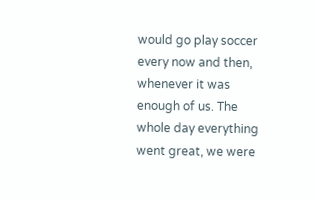would go play soccer every now and then, whenever it was enough of us. The whole day everything went great, we were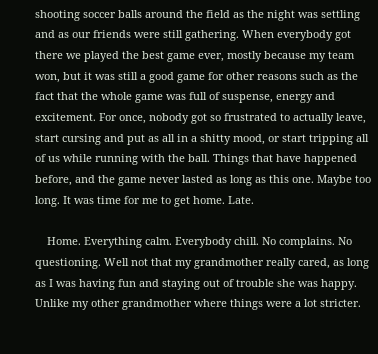shooting soccer balls around the field as the night was settling and as our friends were still gathering. When everybody got there we played the best game ever, mostly because my team won, but it was still a good game for other reasons such as the fact that the whole game was full of suspense, energy and excitement. For once, nobody got so frustrated to actually leave, start cursing and put as all in a shitty mood, or start tripping all of us while running with the ball. Things that have happened before, and the game never lasted as long as this one. Maybe too long. It was time for me to get home. Late.

    Home. Everything calm. Everybody chill. No complains. No questioning. Well not that my grandmother really cared, as long as I was having fun and staying out of trouble she was happy. Unlike my other grandmother where things were a lot stricter.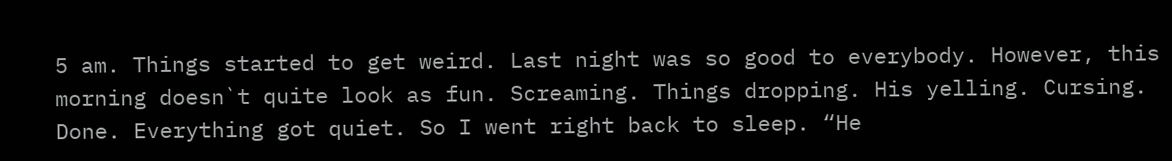5 am. Things started to get weird. Last night was so good to everybody. However, this morning doesn`t quite look as fun. Screaming. Things dropping. His yelling. Cursing. Done. Everything got quiet. So I went right back to sleep. “He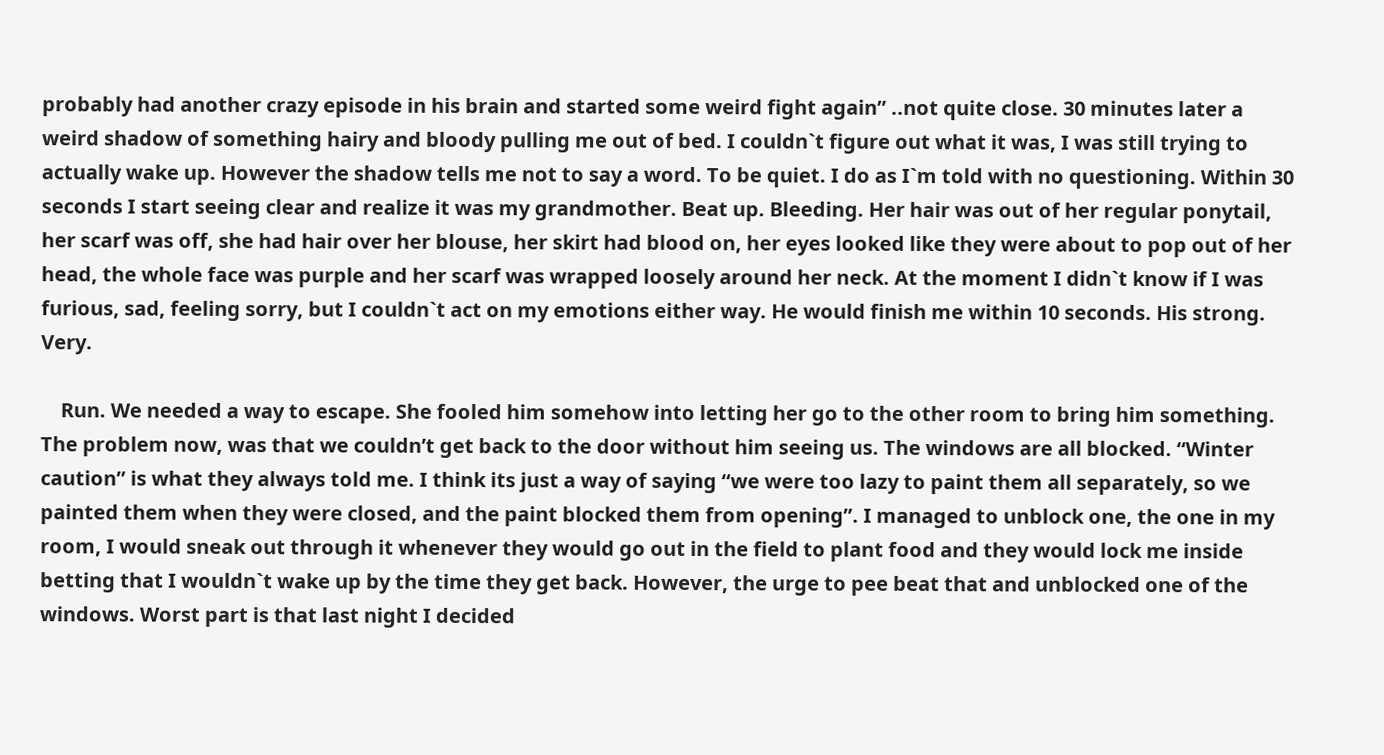probably had another crazy episode in his brain and started some weird fight again” ..not quite close. 30 minutes later a weird shadow of something hairy and bloody pulling me out of bed. I couldn`t figure out what it was, I was still trying to actually wake up. However the shadow tells me not to say a word. To be quiet. I do as I`m told with no questioning. Within 30 seconds I start seeing clear and realize it was my grandmother. Beat up. Bleeding. Her hair was out of her regular ponytail, her scarf was off, she had hair over her blouse, her skirt had blood on, her eyes looked like they were about to pop out of her head, the whole face was purple and her scarf was wrapped loosely around her neck. At the moment I didn`t know if I was furious, sad, feeling sorry, but I couldn`t act on my emotions either way. He would finish me within 10 seconds. His strong. Very.

    Run. We needed a way to escape. She fooled him somehow into letting her go to the other room to bring him something. The problem now, was that we couldn’t get back to the door without him seeing us. The windows are all blocked. “Winter caution” is what they always told me. I think its just a way of saying “we were too lazy to paint them all separately, so we painted them when they were closed, and the paint blocked them from opening”. I managed to unblock one, the one in my room, I would sneak out through it whenever they would go out in the field to plant food and they would lock me inside betting that I wouldn`t wake up by the time they get back. However, the urge to pee beat that and unblocked one of the windows. Worst part is that last night I decided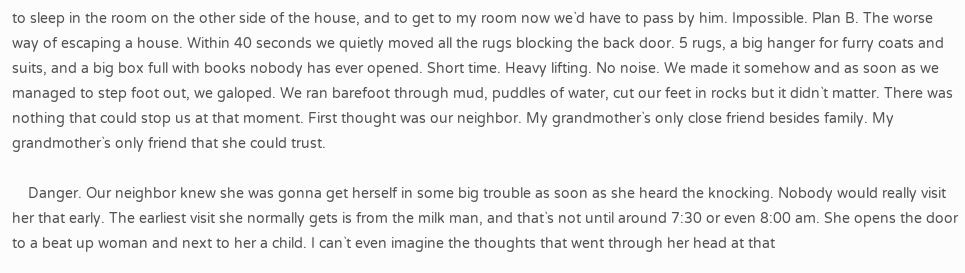to sleep in the room on the other side of the house, and to get to my room now we`d have to pass by him. Impossible. Plan B. The worse way of escaping a house. Within 40 seconds we quietly moved all the rugs blocking the back door. 5 rugs, a big hanger for furry coats and suits, and a big box full with books nobody has ever opened. Short time. Heavy lifting. No noise. We made it somehow and as soon as we managed to step foot out, we galoped. We ran barefoot through mud, puddles of water, cut our feet in rocks but it didn`t matter. There was nothing that could stop us at that moment. First thought was our neighbor. My grandmother`s only close friend besides family. My grandmother`s only friend that she could trust.

    Danger. Our neighbor knew she was gonna get herself in some big trouble as soon as she heard the knocking. Nobody would really visit her that early. The earliest visit she normally gets is from the milk man, and that`s not until around 7:30 or even 8:00 am. She opens the door to a beat up woman and next to her a child. I can`t even imagine the thoughts that went through her head at that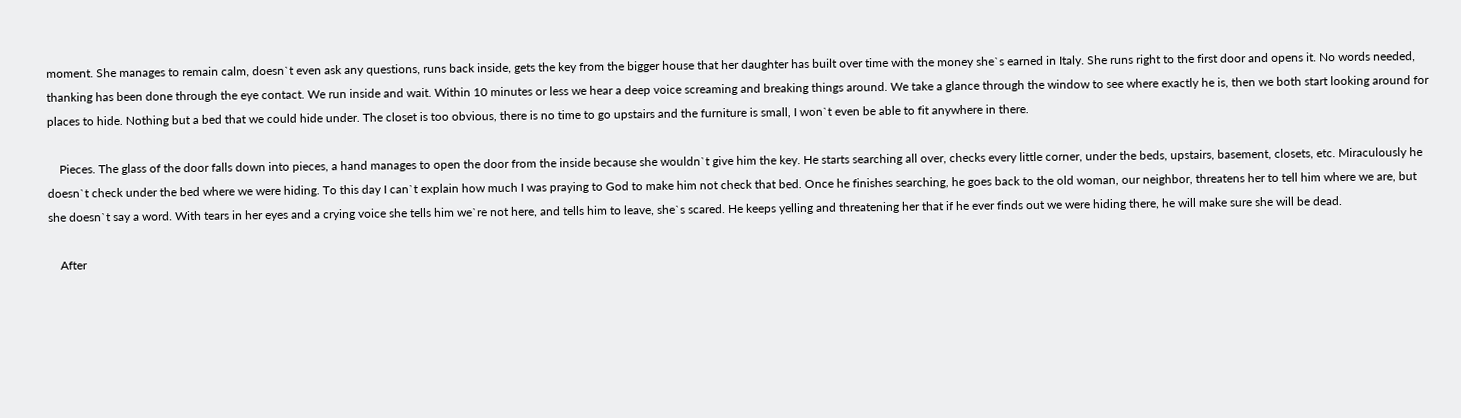moment. She manages to remain calm, doesn`t even ask any questions, runs back inside, gets the key from the bigger house that her daughter has built over time with the money she`s earned in Italy. She runs right to the first door and opens it. No words needed, thanking has been done through the eye contact. We run inside and wait. Within 10 minutes or less we hear a deep voice screaming and breaking things around. We take a glance through the window to see where exactly he is, then we both start looking around for places to hide. Nothing but a bed that we could hide under. The closet is too obvious, there is no time to go upstairs and the furniture is small, I won`t even be able to fit anywhere in there.

    Pieces. The glass of the door falls down into pieces, a hand manages to open the door from the inside because she wouldn`t give him the key. He starts searching all over, checks every little corner, under the beds, upstairs, basement, closets, etc. Miraculously he doesn`t check under the bed where we were hiding. To this day I can`t explain how much I was praying to God to make him not check that bed. Once he finishes searching, he goes back to the old woman, our neighbor, threatens her to tell him where we are, but she doesn`t say a word. With tears in her eyes and a crying voice she tells him we`re not here, and tells him to leave, she`s scared. He keeps yelling and threatening her that if he ever finds out we were hiding there, he will make sure she will be dead.

    After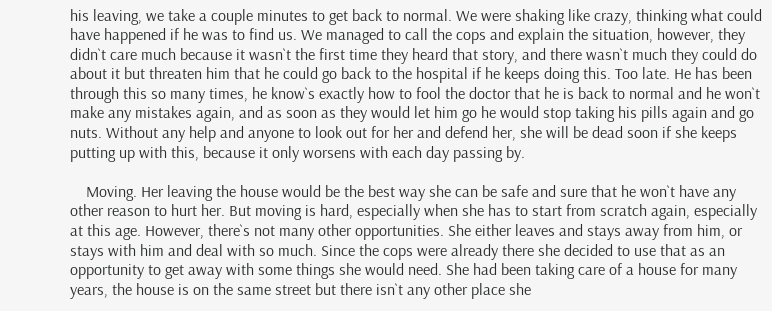his leaving, we take a couple minutes to get back to normal. We were shaking like crazy, thinking what could have happened if he was to find us. We managed to call the cops and explain the situation, however, they didn`t care much because it wasn`t the first time they heard that story, and there wasn`t much they could do about it but threaten him that he could go back to the hospital if he keeps doing this. Too late. He has been through this so many times, he know`s exactly how to fool the doctor that he is back to normal and he won`t make any mistakes again, and as soon as they would let him go he would stop taking his pills again and go nuts. Without any help and anyone to look out for her and defend her, she will be dead soon if she keeps putting up with this, because it only worsens with each day passing by.

    Moving. Her leaving the house would be the best way she can be safe and sure that he won`t have any other reason to hurt her. But moving is hard, especially when she has to start from scratch again, especially at this age. However, there`s not many other opportunities. She either leaves and stays away from him, or stays with him and deal with so much. Since the cops were already there she decided to use that as an opportunity to get away with some things she would need. She had been taking care of a house for many years, the house is on the same street but there isn`t any other place she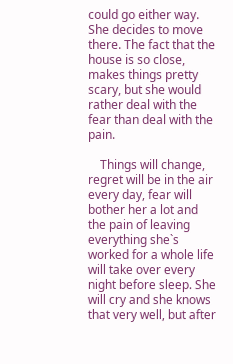could go either way. She decides to move there. The fact that the house is so close, makes things pretty scary, but she would rather deal with the fear than deal with the pain.

    Things will change, regret will be in the air every day, fear will bother her a lot and the pain of leaving everything she`s worked for a whole life will take over every night before sleep. She will cry and she knows that very well, but after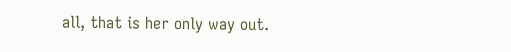all, that is her only way out.